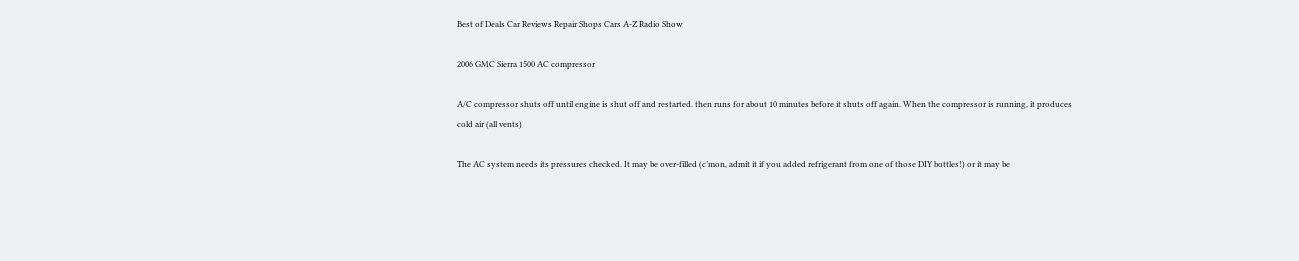Best of Deals Car Reviews Repair Shops Cars A-Z Radio Show

2006 GMC Sierra 1500 AC compressor

A/C compressor shuts off until engine is shut off and restarted. then runs for about 10 minutes before it shuts off again. When the compressor is running, it produces cold air (all vents)

The AC system needs its pressures checked. It may be over-filled (c’mon, admit it if you added refrigerant from one of those DIY bottles!) or it may be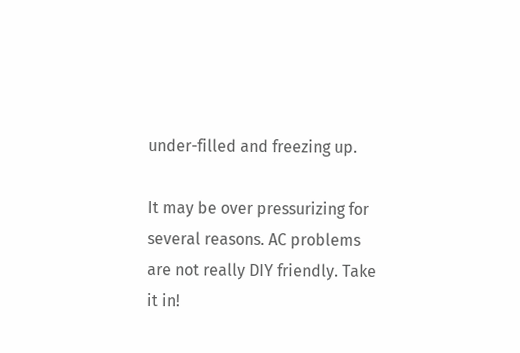under-filled and freezing up.

It may be over pressurizing for several reasons. AC problems are not really DIY friendly. Take it in!